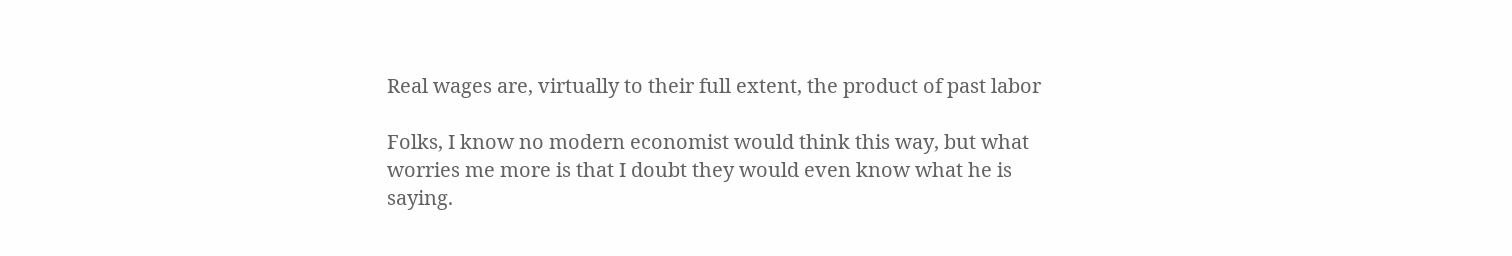Real wages are, virtually to their full extent, the product of past labor

Folks, I know no modern economist would think this way, but what worries me more is that I doubt they would even know what he is saying.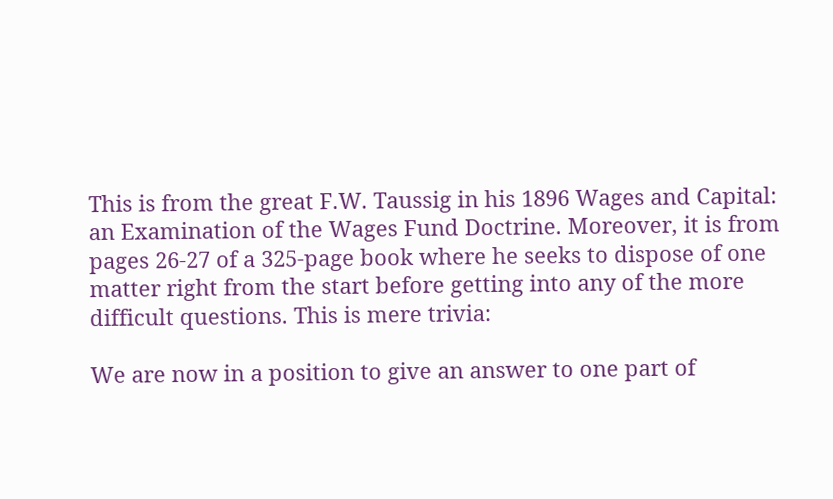This is from the great F.W. Taussig in his 1896 Wages and Capital: an Examination of the Wages Fund Doctrine. Moreover, it is from pages 26-27 of a 325-page book where he seeks to dispose of one matter right from the start before getting into any of the more difficult questions. This is mere trivia:

We are now in a position to give an answer to one part of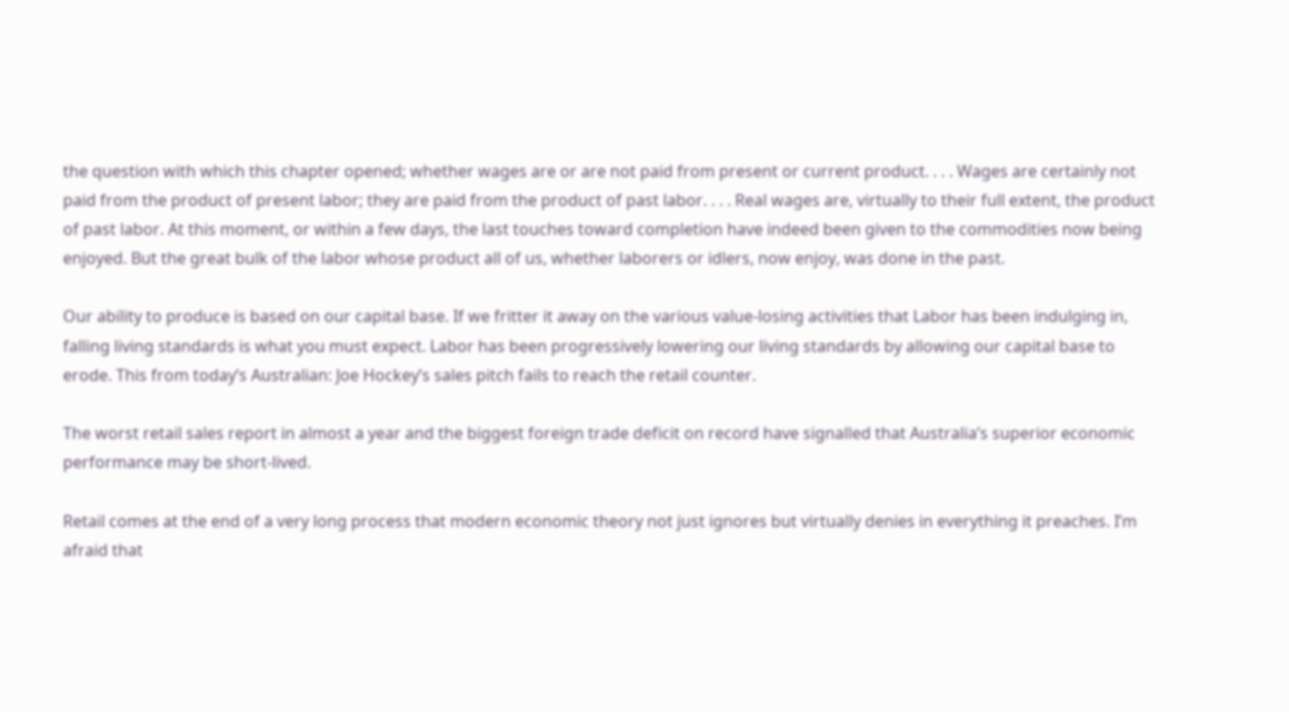the question with which this chapter opened; whether wages are or are not paid from present or current product. . . . Wages are certainly not paid from the product of present labor; they are paid from the product of past labor. . . . Real wages are, virtually to their full extent, the product of past labor. At this moment, or within a few days, the last touches toward completion have indeed been given to the commodities now being enjoyed. But the great bulk of the labor whose product all of us, whether laborers or idlers, now enjoy, was done in the past.

Our ability to produce is based on our capital base. If we fritter it away on the various value-losing activities that Labor has been indulging in, falling living standards is what you must expect. Labor has been progressively lowering our living standards by allowing our capital base to erode. This from today’s Australian: Joe Hockey’s sales pitch fails to reach the retail counter.

The worst retail sales report in almost a year and the biggest foreign trade deficit on record have signalled that Australia’s superior economic performance may be short-lived.

Retail comes at the end of a very long process that modern economic theory not just ignores but virtually denies in everything it preaches. I’m afraid that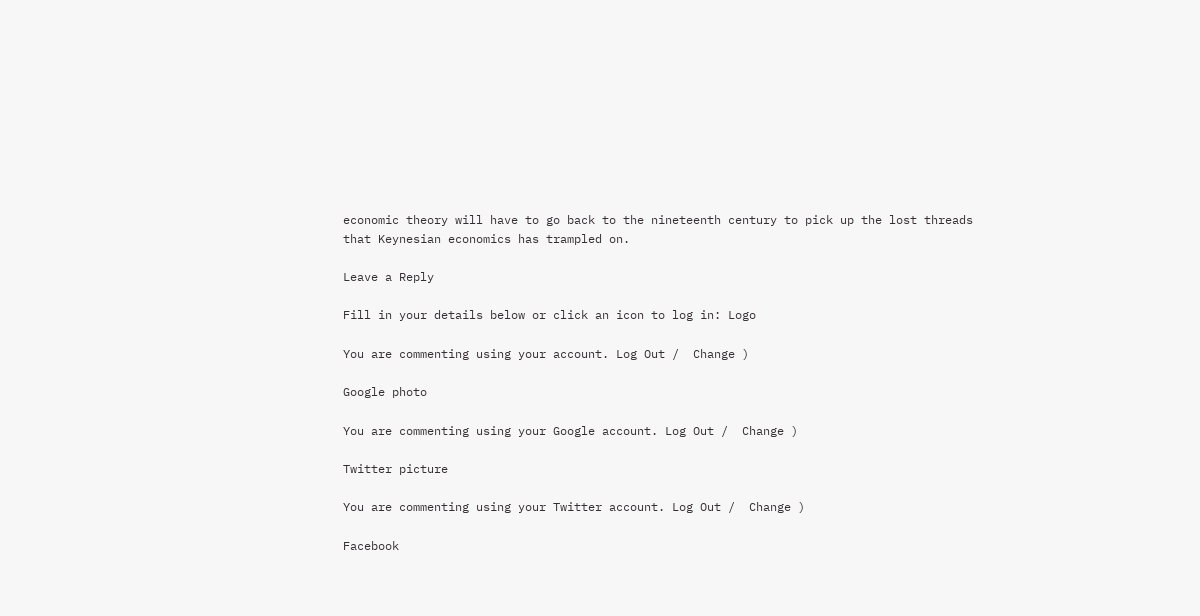economic theory will have to go back to the nineteenth century to pick up the lost threads that Keynesian economics has trampled on.

Leave a Reply

Fill in your details below or click an icon to log in: Logo

You are commenting using your account. Log Out /  Change )

Google photo

You are commenting using your Google account. Log Out /  Change )

Twitter picture

You are commenting using your Twitter account. Log Out /  Change )

Facebook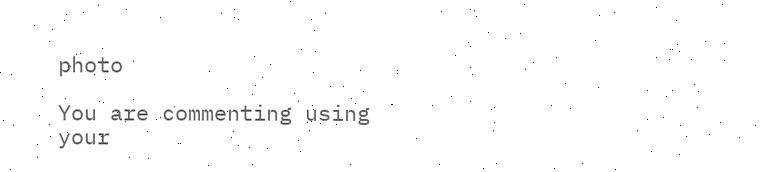photo

You are commenting using your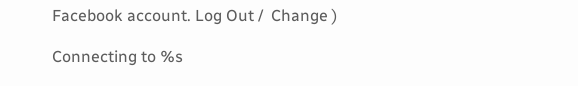Facebook account. Log Out /  Change )

Connecting to %s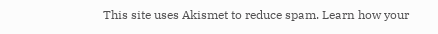This site uses Akismet to reduce spam. Learn how your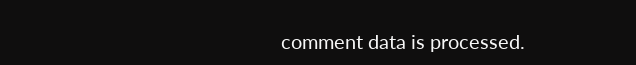comment data is processed.